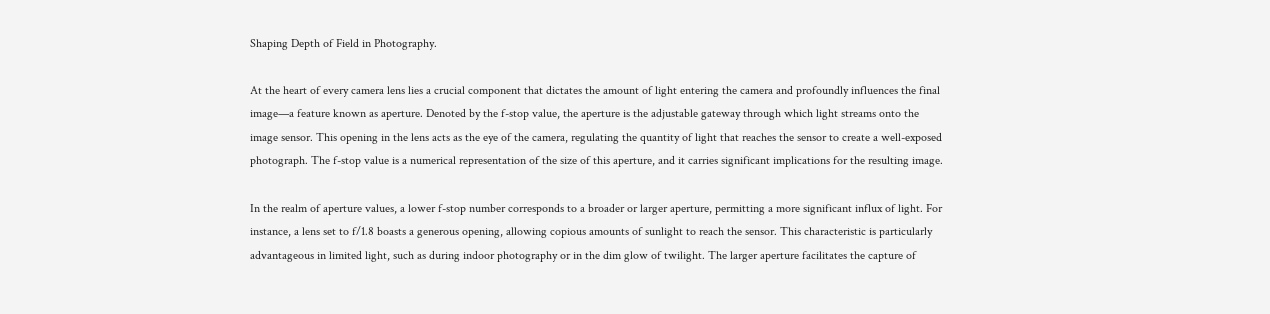Shaping Depth of Field in Photography.

At the heart of every camera lens lies a crucial component that dictates the amount of light entering the camera and profoundly influences the final image—a feature known as aperture. Denoted by the f-stop value, the aperture is the adjustable gateway through which light streams onto the image sensor. This opening in the lens acts as the eye of the camera, regulating the quantity of light that reaches the sensor to create a well-exposed photograph. The f-stop value is a numerical representation of the size of this aperture, and it carries significant implications for the resulting image.

In the realm of aperture values, a lower f-stop number corresponds to a broader or larger aperture, permitting a more significant influx of light. For instance, a lens set to f/1.8 boasts a generous opening, allowing copious amounts of sunlight to reach the sensor. This characteristic is particularly advantageous in limited light, such as during indoor photography or in the dim glow of twilight. The larger aperture facilitates the capture of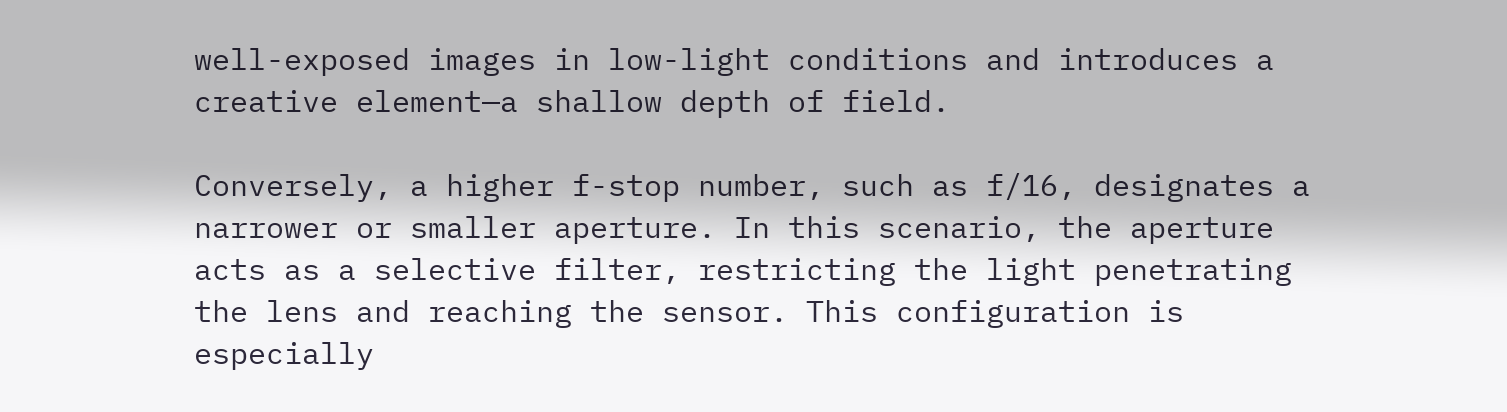well-exposed images in low-light conditions and introduces a creative element—a shallow depth of field.

Conversely, a higher f-stop number, such as f/16, designates a narrower or smaller aperture. In this scenario, the aperture acts as a selective filter, restricting the light penetrating the lens and reaching the sensor. This configuration is especially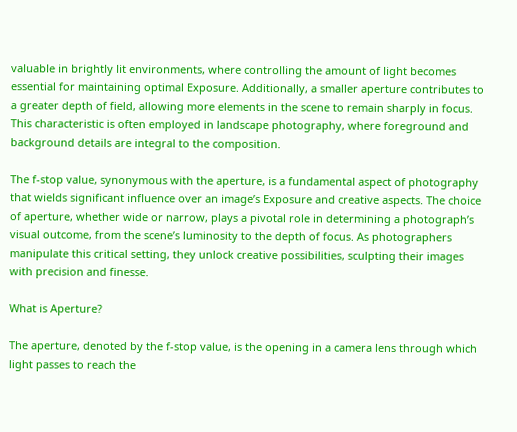valuable in brightly lit environments, where controlling the amount of light becomes essential for maintaining optimal Exposure. Additionally, a smaller aperture contributes to a greater depth of field, allowing more elements in the scene to remain sharply in focus. This characteristic is often employed in landscape photography, where foreground and background details are integral to the composition.

The f-stop value, synonymous with the aperture, is a fundamental aspect of photography that wields significant influence over an image’s Exposure and creative aspects. The choice of aperture, whether wide or narrow, plays a pivotal role in determining a photograph’s visual outcome, from the scene’s luminosity to the depth of focus. As photographers manipulate this critical setting, they unlock creative possibilities, sculpting their images with precision and finesse.

What is Aperture?

The aperture, denoted by the f-stop value, is the opening in a camera lens through which light passes to reach the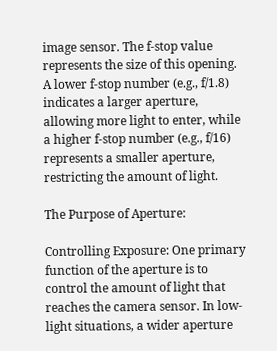image sensor. The f-stop value represents the size of this opening. A lower f-stop number (e.g., f/1.8) indicates a larger aperture, allowing more light to enter, while a higher f-stop number (e.g., f/16) represents a smaller aperture, restricting the amount of light.

The Purpose of Aperture:

Controlling Exposure: One primary function of the aperture is to control the amount of light that reaches the camera sensor. In low-light situations, a wider aperture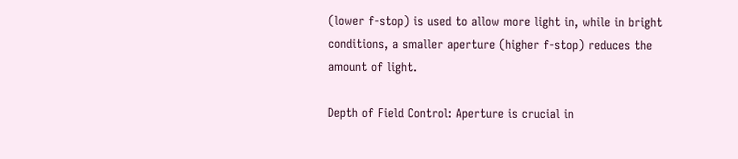(lower f-stop) is used to allow more light in, while in bright conditions, a smaller aperture (higher f-stop) reduces the amount of light.

Depth of Field Control: Aperture is crucial in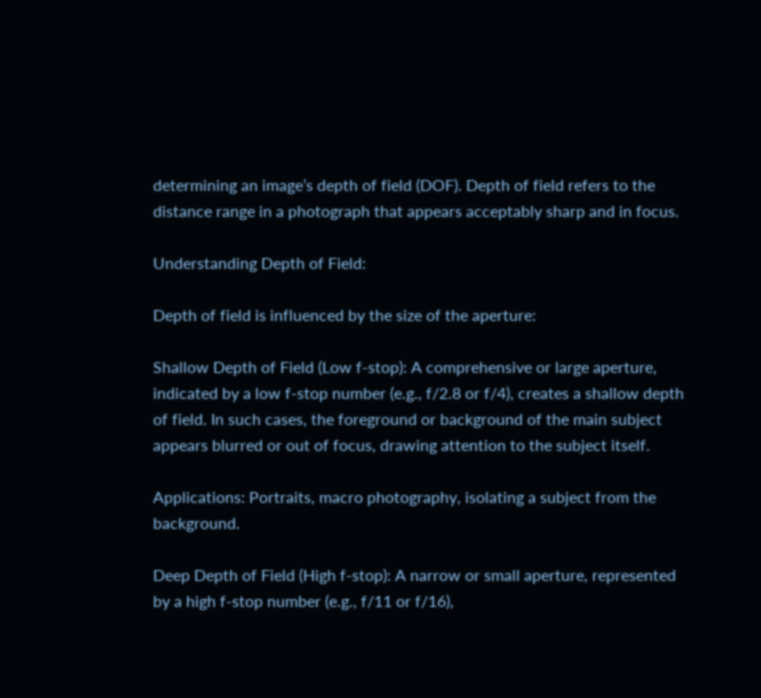determining an image’s depth of field (DOF). Depth of field refers to the distance range in a photograph that appears acceptably sharp and in focus.

Understanding Depth of Field:

Depth of field is influenced by the size of the aperture:

Shallow Depth of Field (Low f-stop): A comprehensive or large aperture, indicated by a low f-stop number (e.g., f/2.8 or f/4), creates a shallow depth of field. In such cases, the foreground or background of the main subject appears blurred or out of focus, drawing attention to the subject itself.

Applications: Portraits, macro photography, isolating a subject from the background.

Deep Depth of Field (High f-stop): A narrow or small aperture, represented by a high f-stop number (e.g., f/11 or f/16),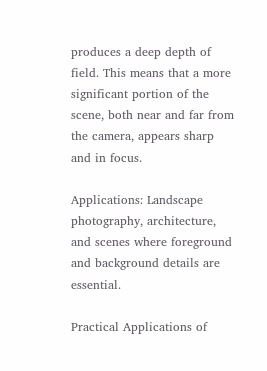produces a deep depth of field. This means that a more significant portion of the scene, both near and far from the camera, appears sharp and in focus.

Applications: Landscape photography, architecture, and scenes where foreground and background details are essential.

Practical Applications of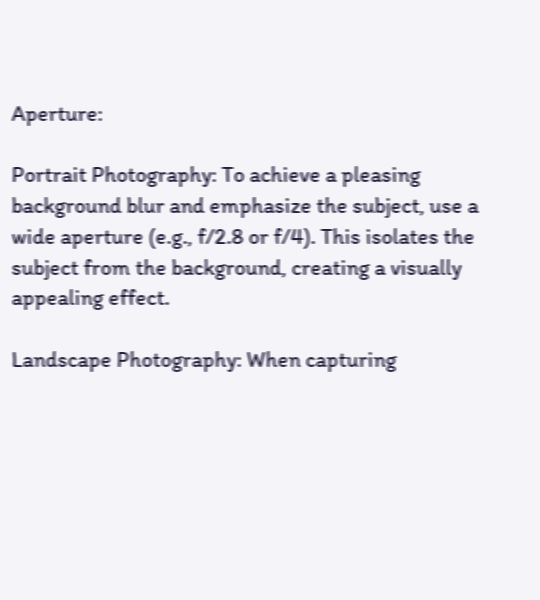Aperture:

Portrait Photography: To achieve a pleasing background blur and emphasize the subject, use a wide aperture (e.g., f/2.8 or f/4). This isolates the subject from the background, creating a visually appealing effect.

Landscape Photography: When capturing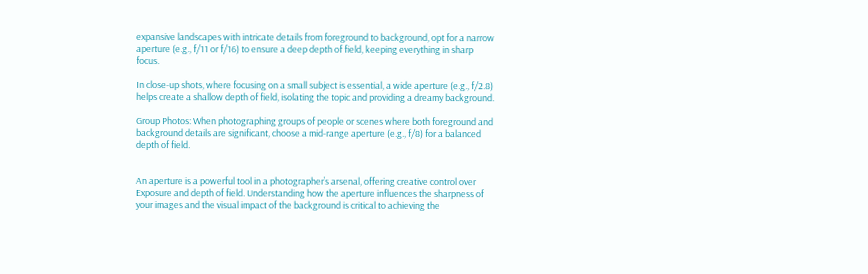expansive landscapes with intricate details from foreground to background, opt for a narrow aperture (e.g., f/11 or f/16) to ensure a deep depth of field, keeping everything in sharp focus.

In close-up shots, where focusing on a small subject is essential, a wide aperture (e.g., f/2.8) helps create a shallow depth of field, isolating the topic and providing a dreamy background.

Group Photos: When photographing groups of people or scenes where both foreground and background details are significant, choose a mid-range aperture (e.g., f/8) for a balanced depth of field.


An aperture is a powerful tool in a photographer’s arsenal, offering creative control over Exposure and depth of field. Understanding how the aperture influences the sharpness of your images and the visual impact of the background is critical to achieving the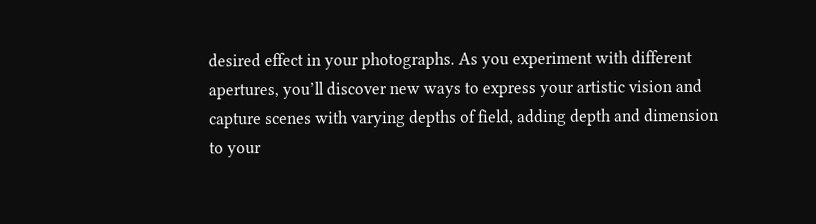desired effect in your photographs. As you experiment with different apertures, you’ll discover new ways to express your artistic vision and capture scenes with varying depths of field, adding depth and dimension to your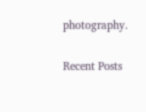photography.

Recent Posts